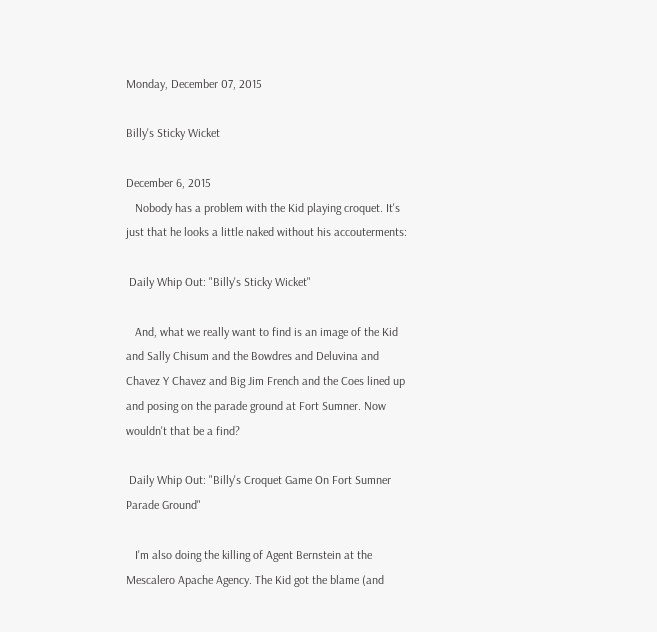Monday, December 07, 2015

Billy's Sticky Wicket

December 6, 2015
   Nobody has a problem with the Kid playing croquet. It's just that he looks a little naked without his accouterments:

 Daily Whip Out: "Billy's Sticky Wicket"

   And, what we really want to find is an image of the Kid and Sally Chisum and the Bowdres and Deluvina and Chavez Y Chavez and Big Jim French and the Coes lined up and posing on the parade ground at Fort Sumner. Now wouldn't that be a find?

 Daily Whip Out: "Billy's Croquet Game On Fort Sumner Parade Ground"

   I'm also doing the killing of Agent Bernstein at the Mescalero Apache Agency. The Kid got the blame (and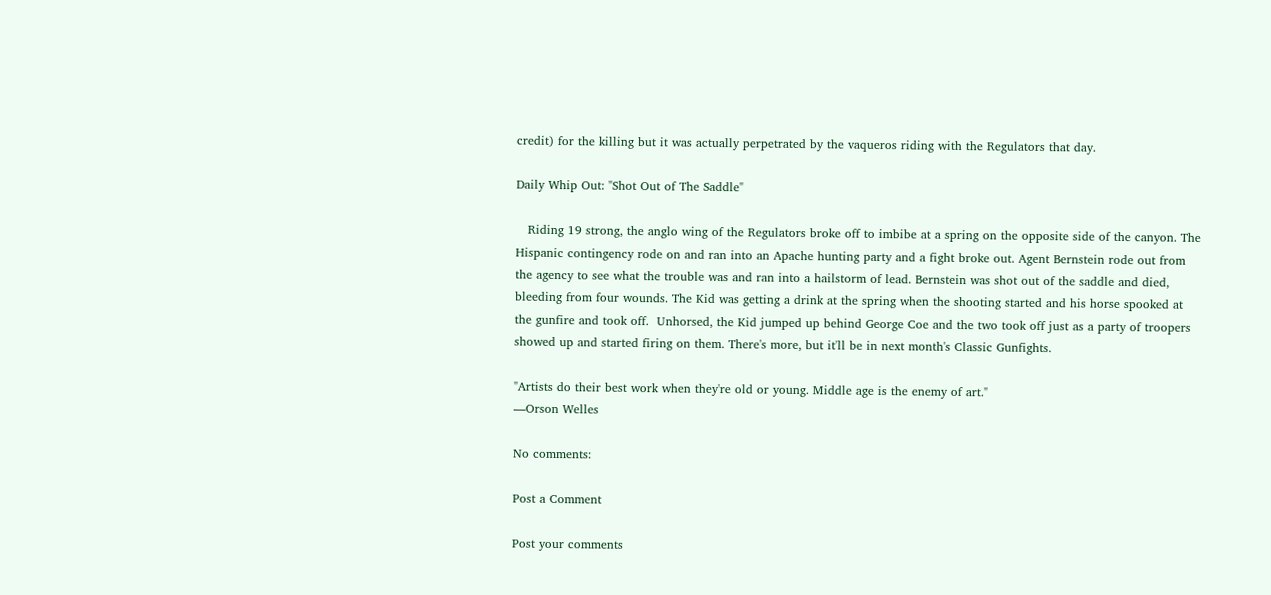credit) for the killing but it was actually perpetrated by the vaqueros riding with the Regulators that day.

Daily Whip Out: "Shot Out of The Saddle"

   Riding 19 strong, the anglo wing of the Regulators broke off to imbibe at a spring on the opposite side of the canyon. The Hispanic contingency rode on and ran into an Apache hunting party and a fight broke out. Agent Bernstein rode out from the agency to see what the trouble was and ran into a hailstorm of lead. Bernstein was shot out of the saddle and died, bleeding from four wounds. The Kid was getting a drink at the spring when the shooting started and his horse spooked at the gunfire and took off.  Unhorsed, the Kid jumped up behind George Coe and the two took off just as a party of troopers showed up and started firing on them. There's more, but it'll be in next month's Classic Gunfights.

"Artists do their best work when they're old or young. Middle age is the enemy of art."
—Orson Welles

No comments:

Post a Comment

Post your comments